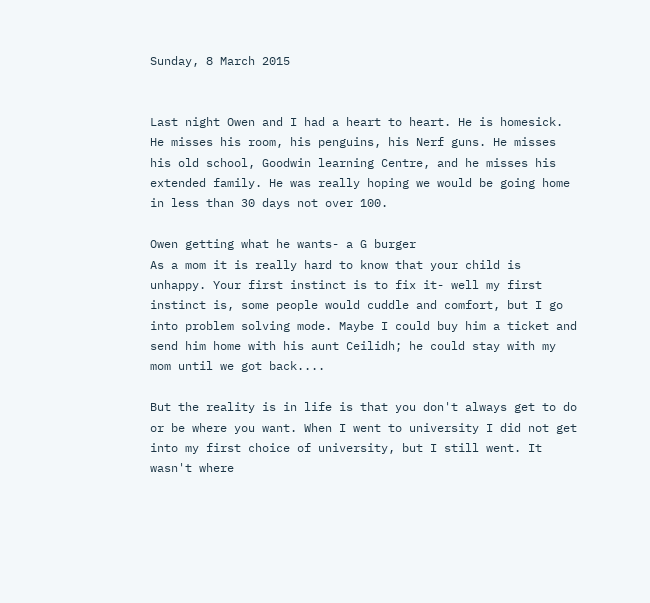Sunday, 8 March 2015


Last night Owen and I had a heart to heart. He is homesick. He misses his room, his penguins, his Nerf guns. He misses his old school, Goodwin learning Centre, and he misses his extended family. He was really hoping we would be going home in less than 30 days not over 100.

Owen getting what he wants- a G burger
As a mom it is really hard to know that your child is unhappy. Your first instinct is to fix it- well my first instinct is, some people would cuddle and comfort, but I go into problem solving mode. Maybe I could buy him a ticket and send him home with his aunt Ceilidh; he could stay with my mom until we got back....

But the reality is in life is that you don't always get to do or be where you want. When I went to university I did not get into my first choice of university, but I still went. It wasn't where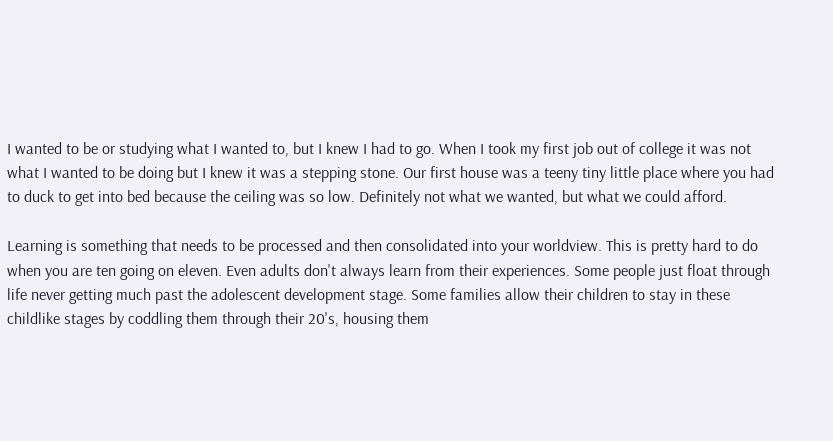I wanted to be or studying what I wanted to, but I knew I had to go. When I took my first job out of college it was not what I wanted to be doing but I knew it was a stepping stone. Our first house was a teeny tiny little place where you had to duck to get into bed because the ceiling was so low. Definitely not what we wanted, but what we could afford.

Learning is something that needs to be processed and then consolidated into your worldview. This is pretty hard to do when you are ten going on eleven. Even adults don't always learn from their experiences. Some people just float through life never getting much past the adolescent development stage. Some families allow their children to stay in these childlike stages by coddling them through their 20's, housing them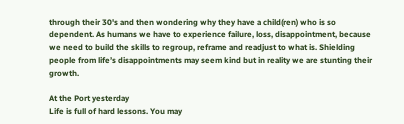through their 30's and then wondering why they have a child(ren) who is so dependent. As humans we have to experience failure, loss, disappointment, because we need to build the skills to regroup, reframe and readjust to what is. Shielding people from life’s disappointments may seem kind but in reality we are stunting their growth.

At the Port yesterday
Life is full of hard lessons. You may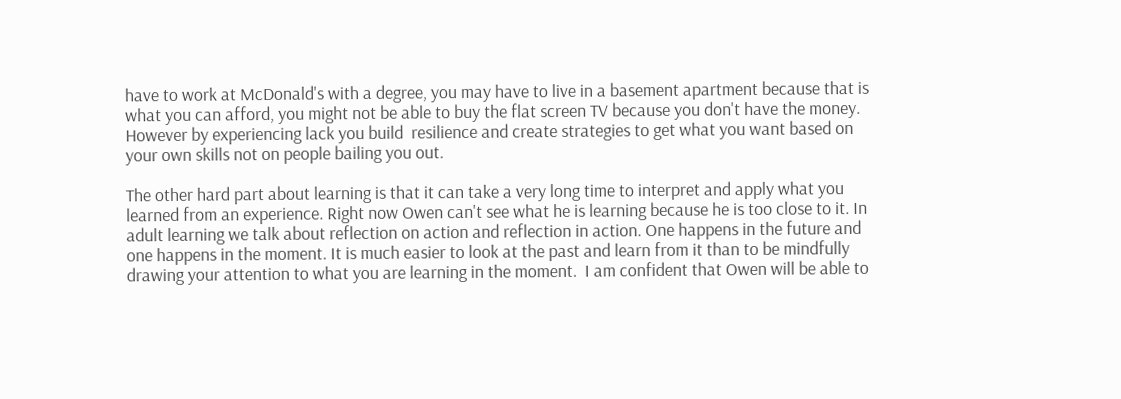have to work at McDonald's with a degree, you may have to live in a basement apartment because that is what you can afford, you might not be able to buy the flat screen TV because you don't have the money. However by experiencing lack you build  resilience and create strategies to get what you want based on your own skills not on people bailing you out.

The other hard part about learning is that it can take a very long time to interpret and apply what you learned from an experience. Right now Owen can't see what he is learning because he is too close to it. In adult learning we talk about reflection on action and reflection in action. One happens in the future and one happens in the moment. It is much easier to look at the past and learn from it than to be mindfully drawing your attention to what you are learning in the moment.  I am confident that Owen will be able to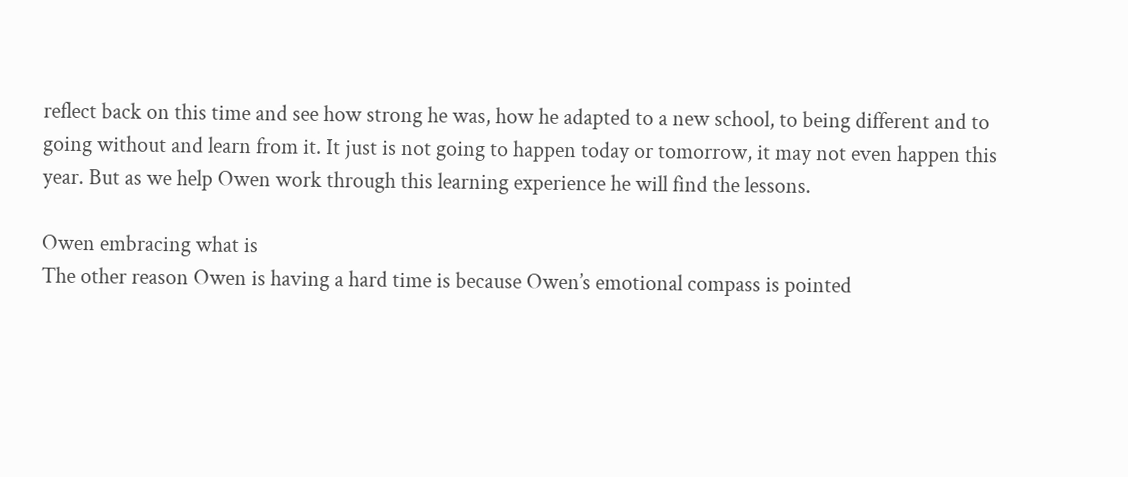reflect back on this time and see how strong he was, how he adapted to a new school, to being different and to going without and learn from it. It just is not going to happen today or tomorrow, it may not even happen this year. But as we help Owen work through this learning experience he will find the lessons.

Owen embracing what is
The other reason Owen is having a hard time is because Owen’s emotional compass is pointed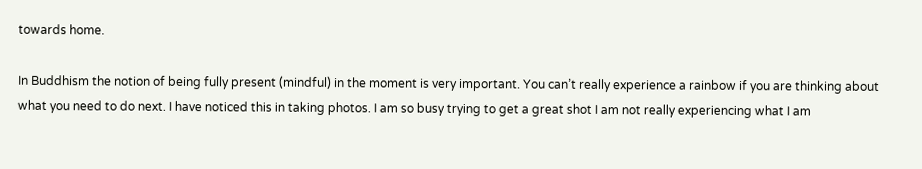towards home.

In Buddhism the notion of being fully present (mindful) in the moment is very important. You can’t really experience a rainbow if you are thinking about what you need to do next. I have noticed this in taking photos. I am so busy trying to get a great shot I am not really experiencing what I am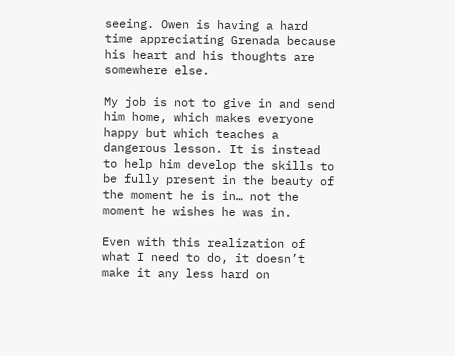seeing. Owen is having a hard time appreciating Grenada because his heart and his thoughts are somewhere else.

My job is not to give in and send him home, which makes everyone happy but which teaches a dangerous lesson. It is instead to help him develop the skills to be fully present in the beauty of the moment he is in… not the moment he wishes he was in.

Even with this realization of what I need to do, it doesn’t make it any less hard on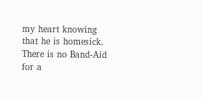my heart knowing that he is homesick. There is no Band-Aid for a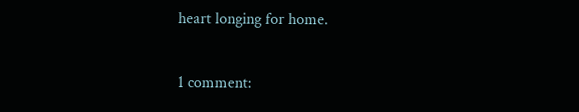heart longing for home.

1 comment: